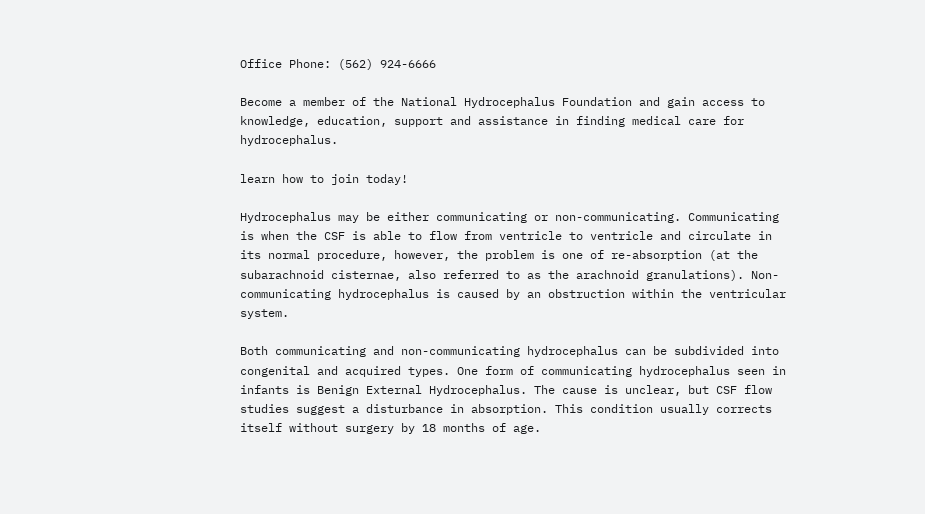Office Phone: (562) 924-6666

Become a member of the National Hydrocephalus Foundation and gain access to knowledge, education, support and assistance in finding medical care for hydrocephalus.

learn how to join today!

Hydrocephalus may be either communicating or non-communicating. Communicating is when the CSF is able to flow from ventricle to ventricle and circulate in its normal procedure, however, the problem is one of re-absorption (at the subarachnoid cisternae, also referred to as the arachnoid granulations). Non-communicating hydrocephalus is caused by an obstruction within the ventricular system.

Both communicating and non-communicating hydrocephalus can be subdivided into congenital and acquired types. One form of communicating hydrocephalus seen in infants is Benign External Hydrocephalus. The cause is unclear, but CSF flow studies suggest a disturbance in absorption. This condition usually corrects itself without surgery by 18 months of age.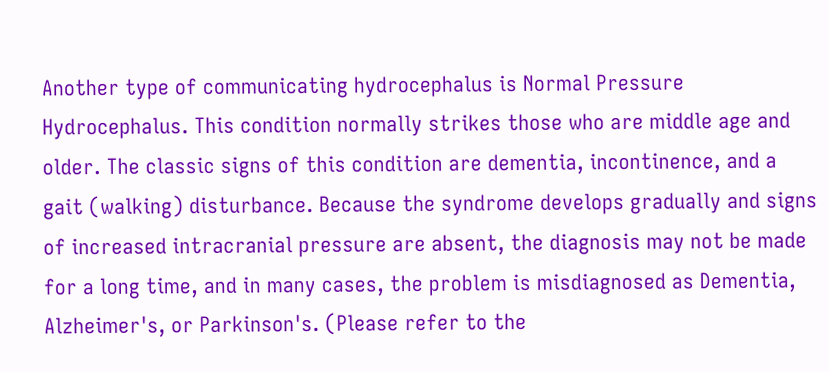Another type of communicating hydrocephalus is Normal Pressure Hydrocephalus. This condition normally strikes those who are middle age and older. The classic signs of this condition are dementia, incontinence, and a gait (walking) disturbance. Because the syndrome develops gradually and signs of increased intracranial pressure are absent, the diagnosis may not be made for a long time, and in many cases, the problem is misdiagnosed as Dementia, Alzheimer's, or Parkinson's. (Please refer to the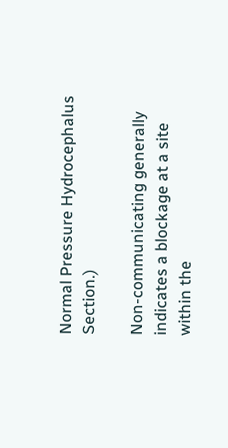Normal Pressure Hydrocephalus Section.)

Non-communicating generally indicates a blockage at a site within the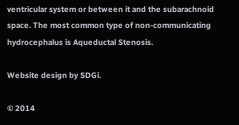ventricular system or between it and the subarachnoid space. The most common type of non-communicating hydrocephalus is Aqueductal Stenosis.

Website design by SDGi.

© 2014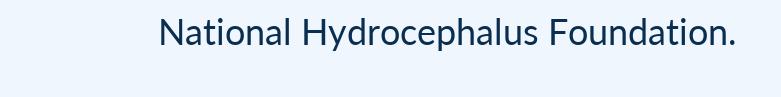National Hydrocephalus Foundation.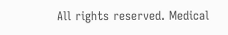All rights reserved. Medical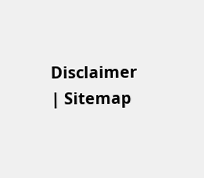Disclaimer | Sitemap